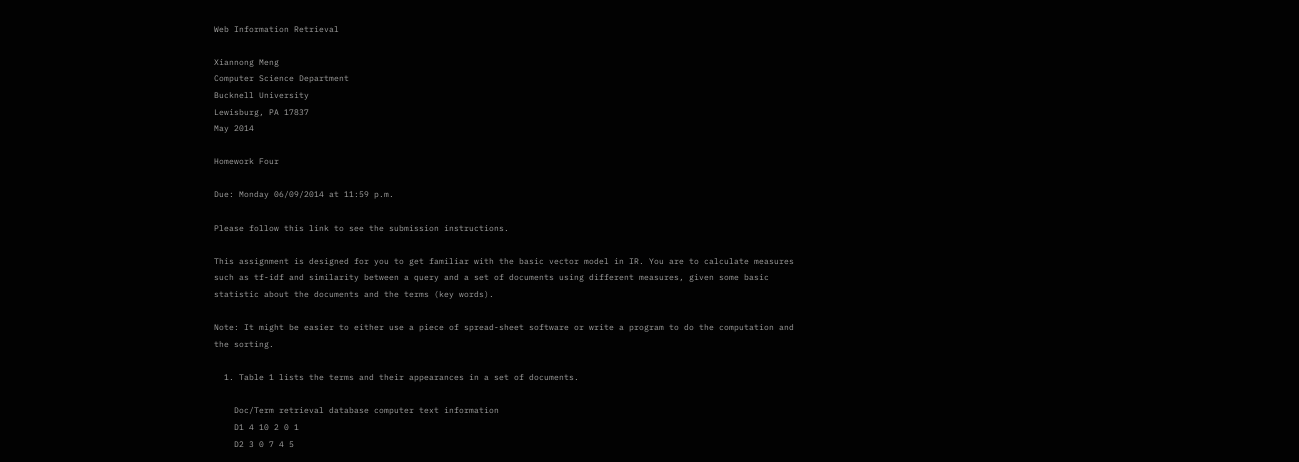Web Information Retrieval

Xiannong Meng
Computer Science Department
Bucknell University
Lewisburg, PA 17837
May 2014

Homework Four

Due: Monday 06/09/2014 at 11:59 p.m.

Please follow this link to see the submission instructions.

This assignment is designed for you to get familiar with the basic vector model in IR. You are to calculate measures such as tf-idf and similarity between a query and a set of documents using different measures, given some basic statistic about the documents and the terms (key words).

Note: It might be easier to either use a piece of spread-sheet software or write a program to do the computation and the sorting.

  1. Table 1 lists the terms and their appearances in a set of documents.

    Doc/Term retrieval database computer text information
    D1 4 10 2 0 1
    D2 3 0 7 4 5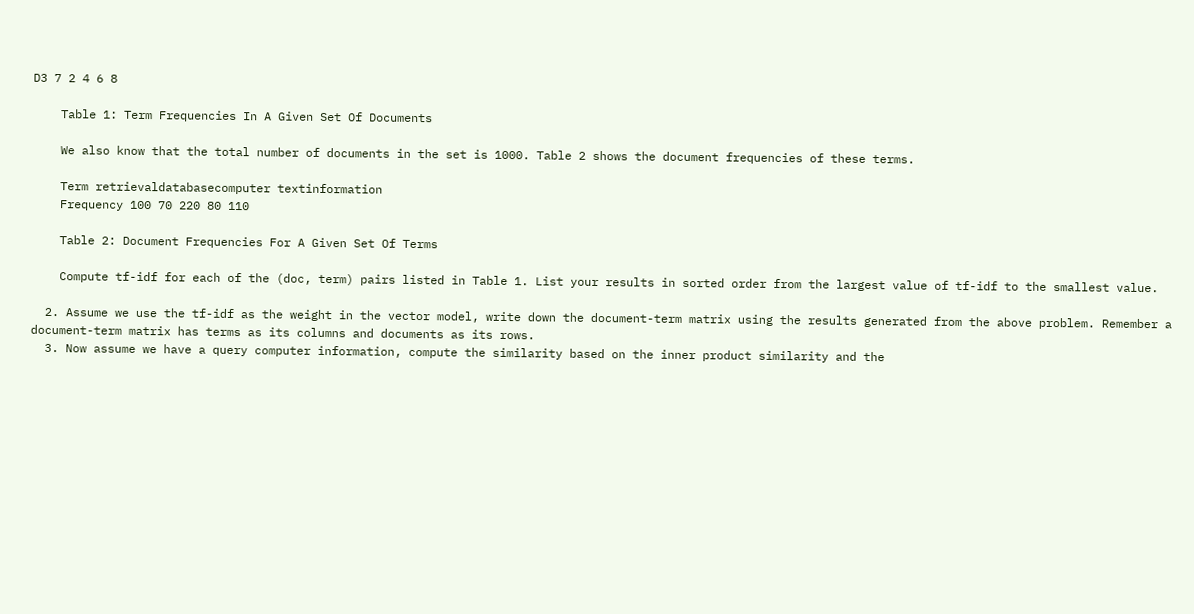D3 7 2 4 6 8

    Table 1: Term Frequencies In A Given Set Of Documents

    We also know that the total number of documents in the set is 1000. Table 2 shows the document frequencies of these terms.

    Term retrievaldatabasecomputer textinformation
    Frequency 100 70 220 80 110

    Table 2: Document Frequencies For A Given Set Of Terms

    Compute tf-idf for each of the (doc, term) pairs listed in Table 1. List your results in sorted order from the largest value of tf-idf to the smallest value.

  2. Assume we use the tf-idf as the weight in the vector model, write down the document-term matrix using the results generated from the above problem. Remember a document-term matrix has terms as its columns and documents as its rows.
  3. Now assume we have a query computer information, compute the similarity based on the inner product similarity and the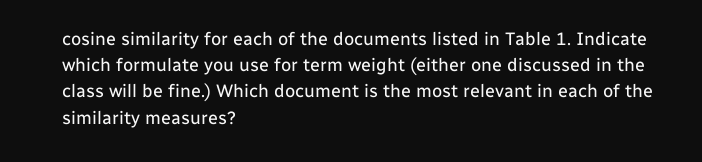cosine similarity for each of the documents listed in Table 1. Indicate which formulate you use for term weight (either one discussed in the class will be fine.) Which document is the most relevant in each of the similarity measures?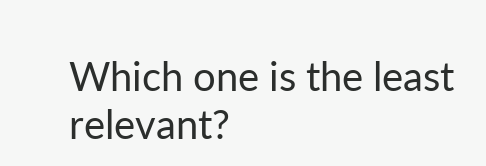Which one is the least relevant?